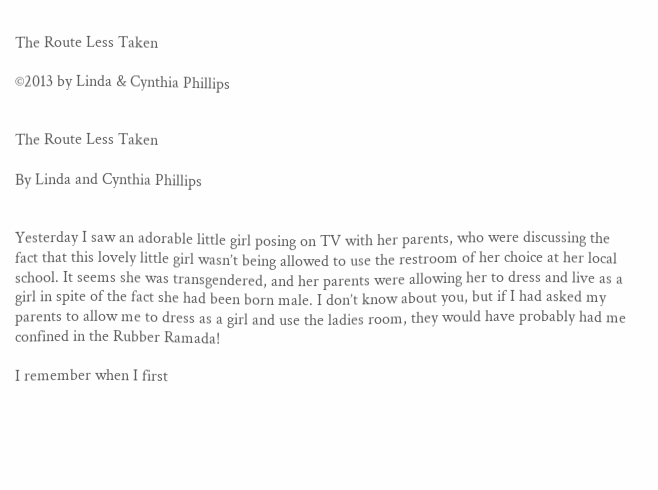The Route Less Taken

©2013 by Linda & Cynthia Phillips


The Route Less Taken

By Linda and Cynthia Phillips


Yesterday I saw an adorable little girl posing on TV with her parents, who were discussing the fact that this lovely little girl wasn’t being allowed to use the restroom of her choice at her local school. It seems she was transgendered, and her parents were allowing her to dress and live as a girl in spite of the fact she had been born male. I don’t know about you, but if I had asked my parents to allow me to dress as a girl and use the ladies room, they would have probably had me confined in the Rubber Ramada!

I remember when I first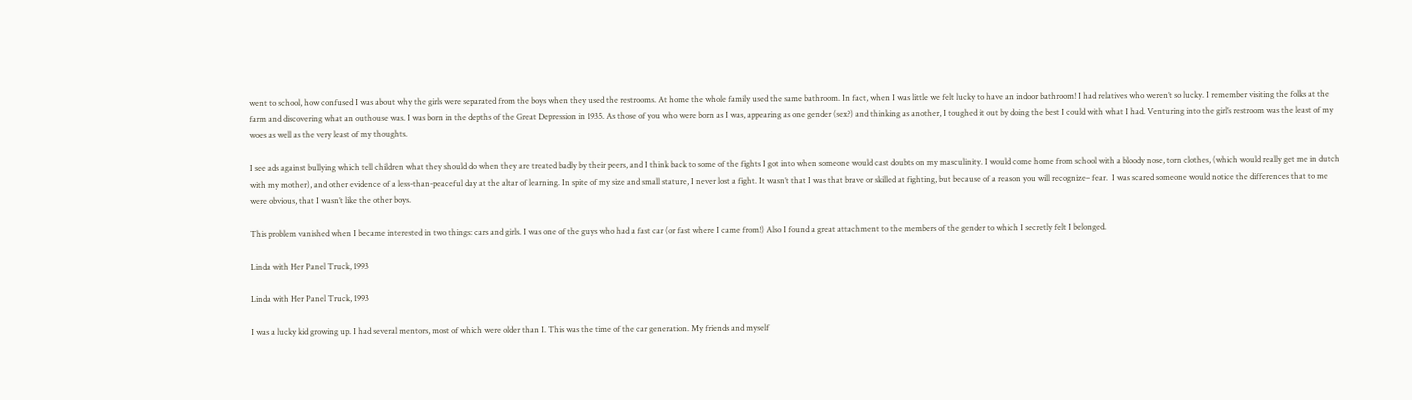went to school, how confused I was about why the girls were separated from the boys when they used the restrooms. At home the whole family used the same bathroom. In fact, when I was little we felt lucky to have an indoor bathroom! I had relatives who weren’t so lucky. I remember visiting the folks at the farm and discovering what an outhouse was. I was born in the depths of the Great Depression in 1935. As those of you who were born as I was, appearing as one gender (sex?) and thinking as another, I toughed it out by doing the best I could with what I had. Venturing into the girl’s restroom was the least of my woes as well as the very least of my thoughts.

I see ads against bullying which tell children what they should do when they are treated badly by their peers, and I think back to some of the fights I got into when someone would cast doubts on my masculinity. I would come home from school with a bloody nose, torn clothes, (which would really get me in dutch with my mother), and other evidence of a less-than-peaceful day at the altar of learning. In spite of my size and small stature, I never lost a fight. It wasn’t that I was that brave or skilled at fighting, but because of a reason you will recognize– fear.  I was scared someone would notice the differences that to me were obvious, that I wasn’t like the other boys.

This problem vanished when I became interested in two things: cars and girls. I was one of the guys who had a fast car (or fast where I came from!) Also I found a great attachment to the members of the gender to which I secretly felt I belonged.

Linda with Her Panel Truck, 1993

Linda with Her Panel Truck, 1993

I was a lucky kid growing up. I had several mentors, most of which were older than I. This was the time of the car generation. My friends and myself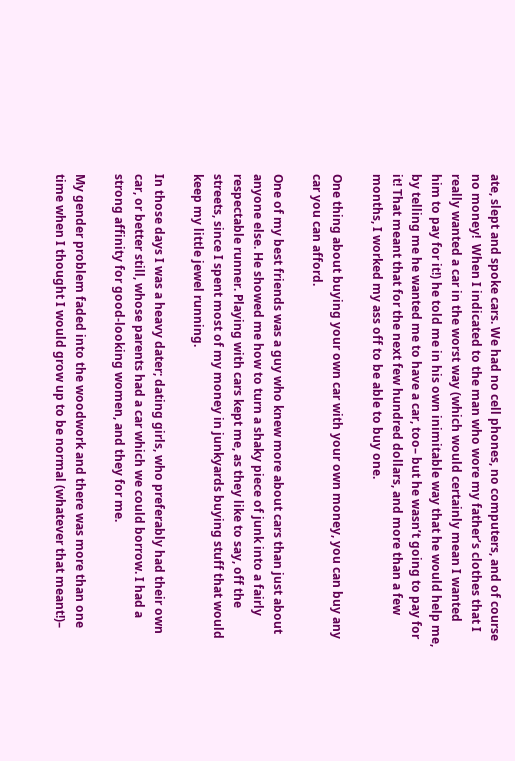ate, slept and spoke cars. We had no cell phones, no computers, and of course no money!  When I indicated to the man who wore my father’s clothes that I really wanted a car in the worst way (which would certainly mean I wanted him to pay for it!) he told me in his own inimitable way that he would help me, by telling me he wanted me to have a car, too– but he wasn’t going to pay for it! That meant that for the next few hundred dollars, and more than a few months, I worked my ass off to be able to buy one.

One thing about buying your own car with your own money, you can buy any car you can afford.

One of my best friends was a guy who knew more about cars than just about anyone else. He showed me how to turn a shaky piece of junk into a fairly respectable runner. Playing with cars kept me, as they like to say, off the streets, since I spent most of my money in junkyards buying stuff that would keep my little jewel running.

In those days I was a heavy dater; dating girls, who preferably had their own car, or better still, whose parents had a car which we could borrow. I had a strong affinity for good-looking women, and they for me.

My gender problem faded into the woodwork and there was more than one time when I thought I would grow up to be normal (whatever that meant!)–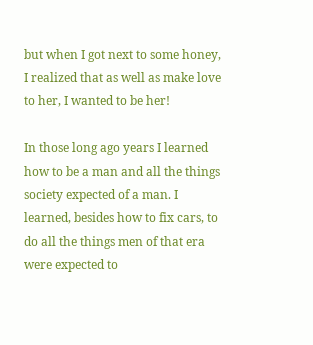but when I got next to some honey, I realized that as well as make love to her, I wanted to be her!

In those long ago years I learned how to be a man and all the things society expected of a man. I learned, besides how to fix cars, to do all the things men of that era were expected to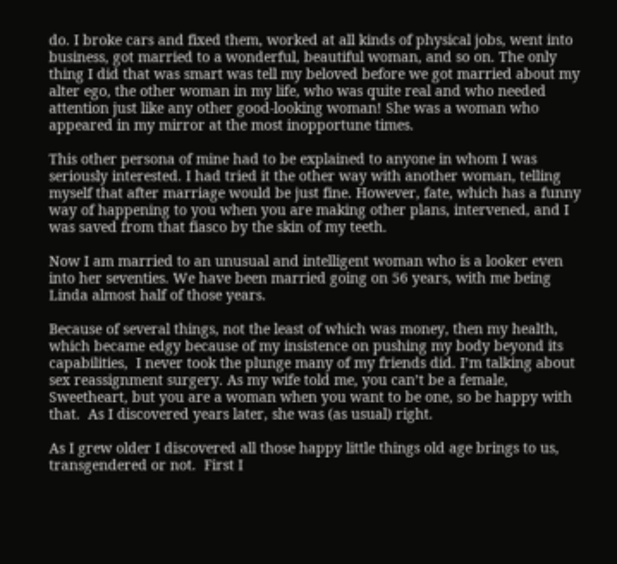do. I broke cars and fixed them, worked at all kinds of physical jobs, went into business, got married to a wonderful, beautiful woman, and so on. The only thing I did that was smart was tell my beloved before we got married about my alter ego, the other woman in my life, who was quite real and who needed attention just like any other good-looking woman! She was a woman who appeared in my mirror at the most inopportune times.

This other persona of mine had to be explained to anyone in whom I was seriously interested. I had tried it the other way with another woman, telling myself that after marriage would be just fine. However, fate, which has a funny way of happening to you when you are making other plans, intervened, and I was saved from that fiasco by the skin of my teeth.

Now I am married to an unusual and intelligent woman who is a looker even into her seventies. We have been married going on 56 years, with me being Linda almost half of those years.

Because of several things, not the least of which was money, then my health, which became edgy because of my insistence on pushing my body beyond its capabilities,  I never took the plunge many of my friends did. I’m talking about sex reassignment surgery. As my wife told me, you can’t be a female, Sweetheart, but you are a woman when you want to be one, so be happy with that.  As I discovered years later, she was (as usual) right.

As I grew older I discovered all those happy little things old age brings to us, transgendered or not.  First I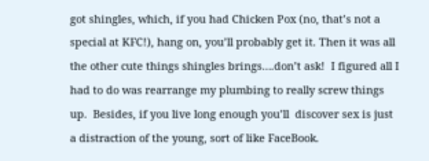got shingles, which, if you had Chicken Pox (no, that’s not a special at KFC!), hang on, you’ll probably get it. Then it was all the other cute things shingles brings….don’t ask!  I figured all I had to do was rearrange my plumbing to really screw things up.  Besides, if you live long enough you’ll  discover sex is just a distraction of the young, sort of like FaceBook.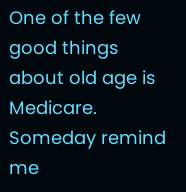One of the few good things about old age is Medicare.  Someday remind me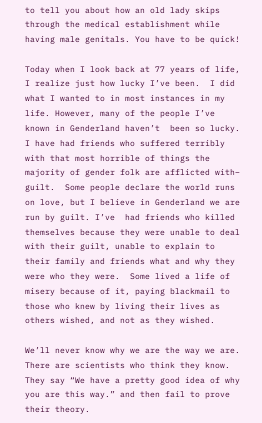to tell you about how an old lady skips through the medical establishment while having male genitals. You have to be quick!

Today when I look back at 77 years of life, I realize just how lucky I’ve been.  I did what I wanted to in most instances in my life. However, many of the people I’ve known in Genderland haven’t  been so lucky. I have had friends who suffered terribly with that most horrible of things the majority of gender folk are afflicted with– guilt.  Some people declare the world runs on love, but I believe in Genderland we are run by guilt. I’ve  had friends who killed themselves because they were unable to deal with their guilt, unable to explain to their family and friends what and why they were who they were.  Some lived a life of misery because of it, paying blackmail to those who knew by living their lives as others wished, and not as they wished.

We’ll never know why we are the way we are. There are scientists who think they know. They say “We have a pretty good idea of why you are this way.” and then fail to prove their theory.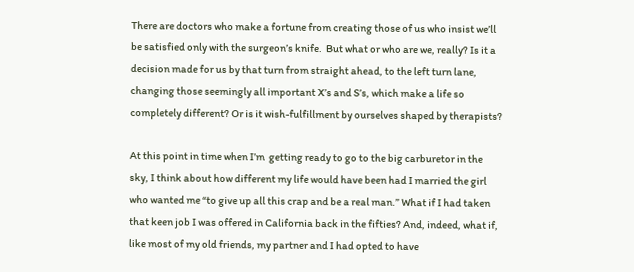There are doctors who make a fortune from creating those of us who insist we’ll be satisfied only with the surgeon’s knife.  But what or who are we, really? Is it a decision made for us by that turn from straight ahead, to the left turn lane, changing those seemingly all important X’s and S’s, which make a life so completely different? Or is it wish-fulfillment by ourselves shaped by therapists?

At this point in time when I’m  getting ready to go to the big carburetor in the sky, I think about how different my life would have been had I married the girl who wanted me “to give up all this crap and be a real man.” What if I had taken that keen job I was offered in California back in the fifties? And, indeed, what if, like most of my old friends, my partner and I had opted to have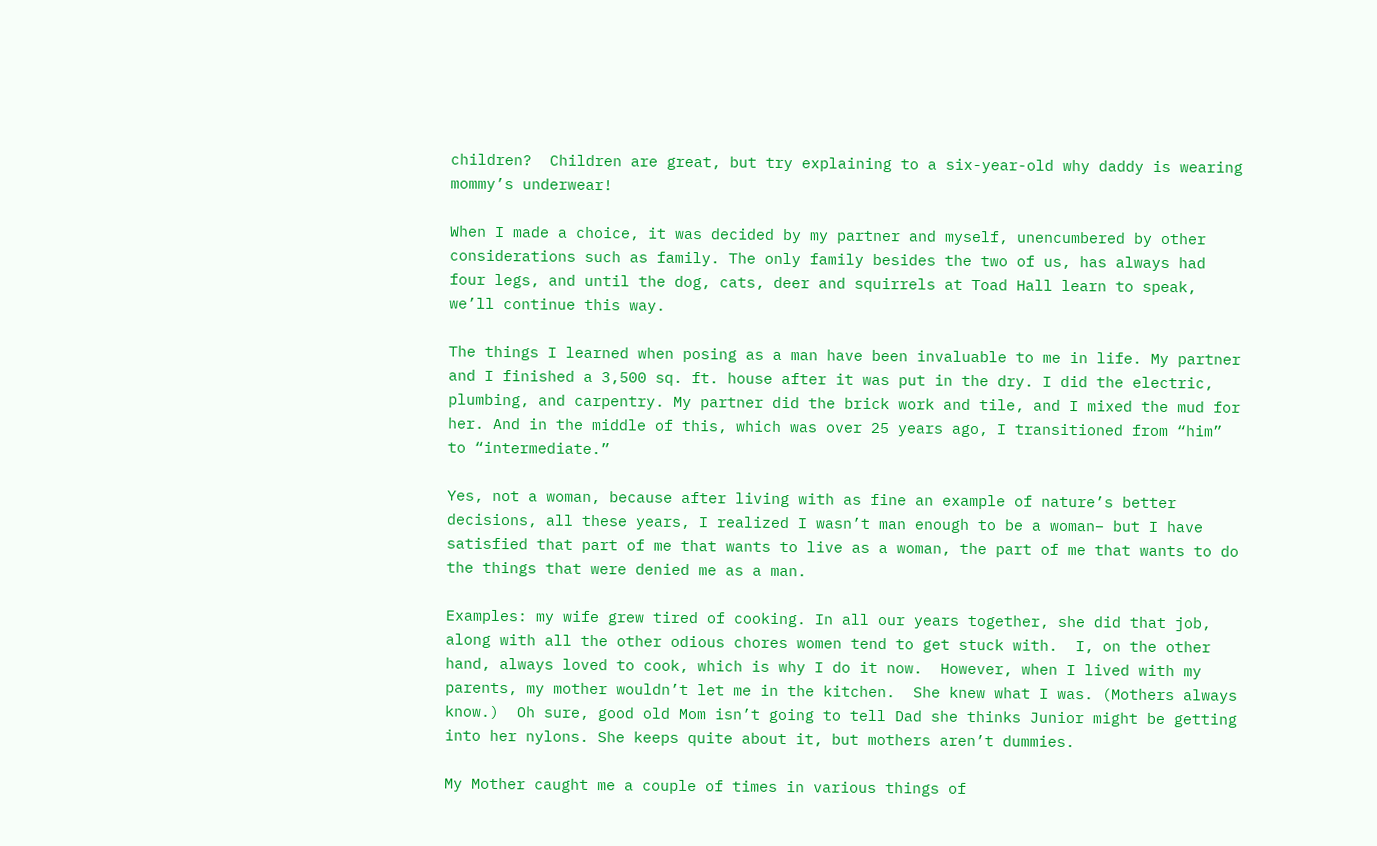children?  Children are great, but try explaining to a six-year-old why daddy is wearing mommy’s underwear!

When I made a choice, it was decided by my partner and myself, unencumbered by other considerations such as family. The only family besides the two of us, has always had four legs, and until the dog, cats, deer and squirrels at Toad Hall learn to speak, we’ll continue this way.

The things I learned when posing as a man have been invaluable to me in life. My partner and I finished a 3,500 sq. ft. house after it was put in the dry. I did the electric, plumbing, and carpentry. My partner did the brick work and tile, and I mixed the mud for her. And in the middle of this, which was over 25 years ago, I transitioned from “him” to “intermediate.”

Yes, not a woman, because after living with as fine an example of nature’s better decisions, all these years, I realized I wasn’t man enough to be a woman– but I have satisfied that part of me that wants to live as a woman, the part of me that wants to do the things that were denied me as a man.

Examples: my wife grew tired of cooking. In all our years together, she did that job, along with all the other odious chores women tend to get stuck with.  I, on the other hand, always loved to cook, which is why I do it now.  However, when I lived with my parents, my mother wouldn’t let me in the kitchen.  She knew what I was. (Mothers always know.)  Oh sure, good old Mom isn’t going to tell Dad she thinks Junior might be getting into her nylons. She keeps quite about it, but mothers aren’t dummies.

My Mother caught me a couple of times in various things of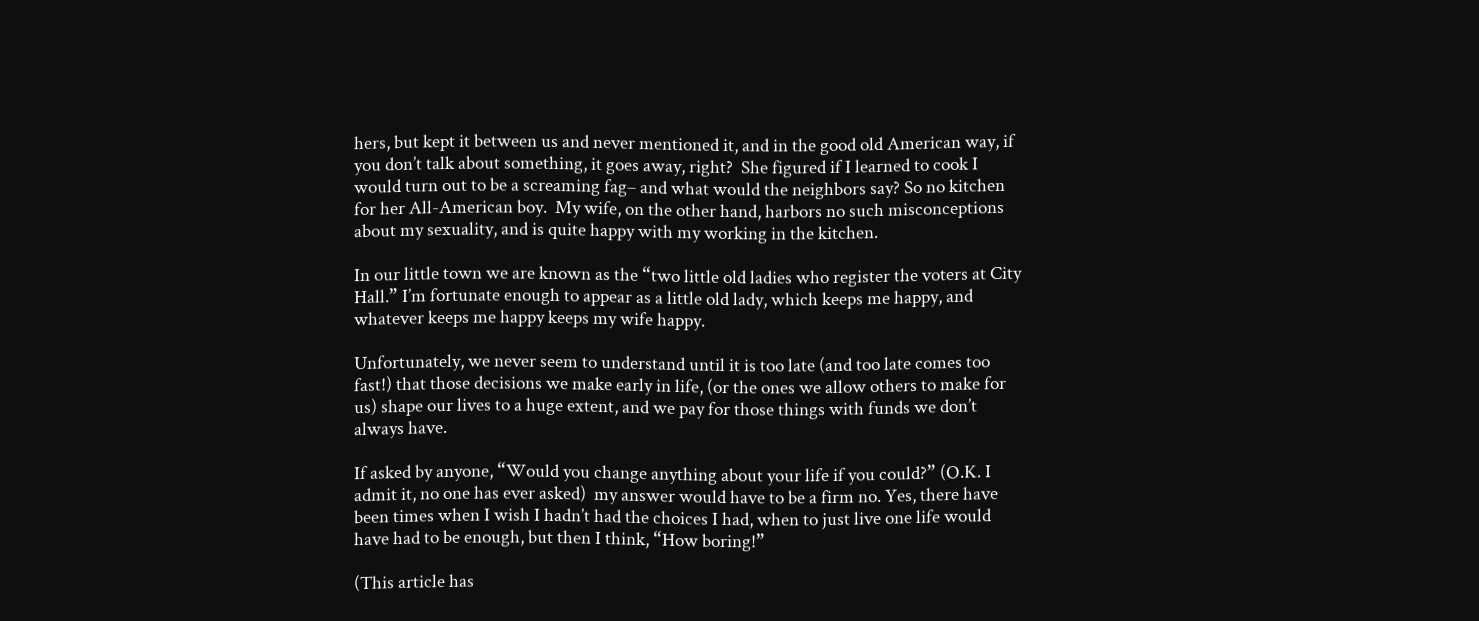hers, but kept it between us and never mentioned it, and in the good old American way, if you don’t talk about something, it goes away, right?  She figured if I learned to cook I would turn out to be a screaming fag– and what would the neighbors say? So no kitchen for her All-American boy.  My wife, on the other hand, harbors no such misconceptions about my sexuality, and is quite happy with my working in the kitchen.

In our little town we are known as the “two little old ladies who register the voters at City Hall.” I’m fortunate enough to appear as a little old lady, which keeps me happy, and whatever keeps me happy keeps my wife happy.

Unfortunately, we never seem to understand until it is too late (and too late comes too fast!) that those decisions we make early in life, (or the ones we allow others to make for us) shape our lives to a huge extent, and we pay for those things with funds we don’t always have.

If asked by anyone, “Would you change anything about your life if you could?” (O.K. I admit it, no one has ever asked)  my answer would have to be a firm no. Yes, there have been times when I wish I hadn’t had the choices I had, when to just live one life would have had to be enough, but then I think, “How boring!”

(This article has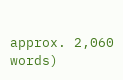approx. 2,060 words)